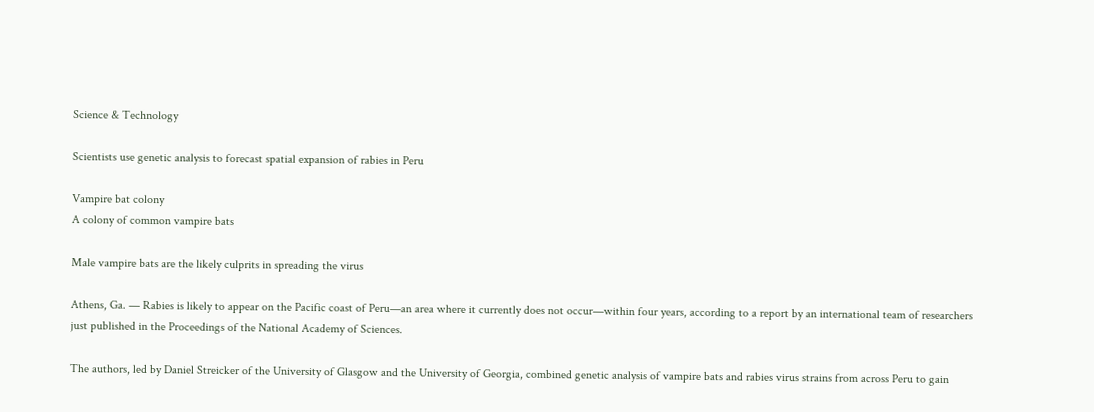Science & Technology

Scientists use genetic analysis to forecast spatial expansion of rabies in Peru

Vampire bat colony
A colony of common vampire bats

Male vampire bats are the likely culprits in spreading the virus

Athens, Ga. — Rabies is likely to appear on the Pacific coast of Peru—an area where it currently does not occur—within four years, according to a report by an international team of researchers just published in the Proceedings of the National Academy of Sciences.

The authors, led by Daniel Streicker of the University of Glasgow and the University of Georgia, combined genetic analysis of vampire bats and rabies virus strains from across Peru to gain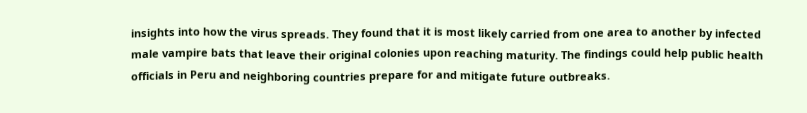insights into how the virus spreads. They found that it is most likely carried from one area to another by infected male vampire bats that leave their original colonies upon reaching maturity. The findings could help public health officials in Peru and neighboring countries prepare for and mitigate future outbreaks.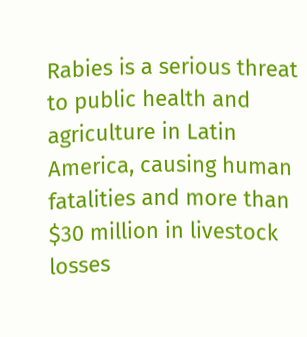Rabies is a serious threat to public health and agriculture in Latin America, causing human fatalities and more than $30 million in livestock losses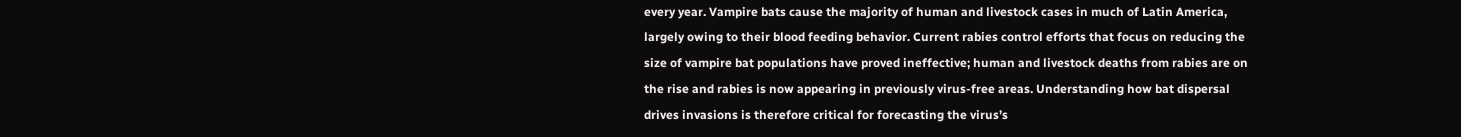every year. Vampire bats cause the majority of human and livestock cases in much of Latin America, largely owing to their blood feeding behavior. Current rabies control efforts that focus on reducing the size of vampire bat populations have proved ineffective; human and livestock deaths from rabies are on the rise and rabies is now appearing in previously virus-free areas. Understanding how bat dispersal drives invasions is therefore critical for forecasting the virus’s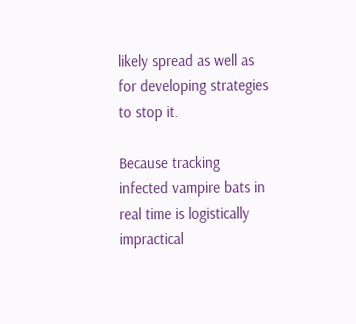likely spread as well as for developing strategies to stop it.

Because tracking infected vampire bats in real time is logistically impractical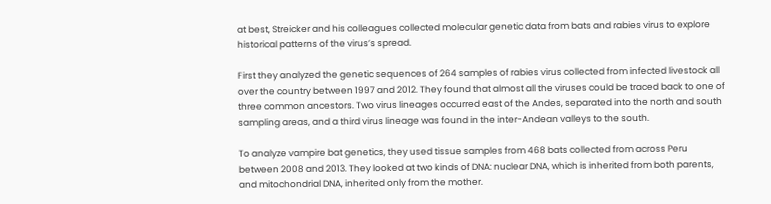at best, Streicker and his colleagues collected molecular genetic data from bats and rabies virus to explore historical patterns of the virus’s spread.

First they analyzed the genetic sequences of 264 samples of rabies virus collected from infected livestock all over the country between 1997 and 2012. They found that almost all the viruses could be traced back to one of three common ancestors. Two virus lineages occurred east of the Andes, separated into the north and south sampling areas, and a third virus lineage was found in the inter-Andean valleys to the south.

To analyze vampire bat genetics, they used tissue samples from 468 bats collected from across Peru between 2008 and 2013. They looked at two kinds of DNA: nuclear DNA, which is inherited from both parents, and mitochondrial DNA, inherited only from the mother.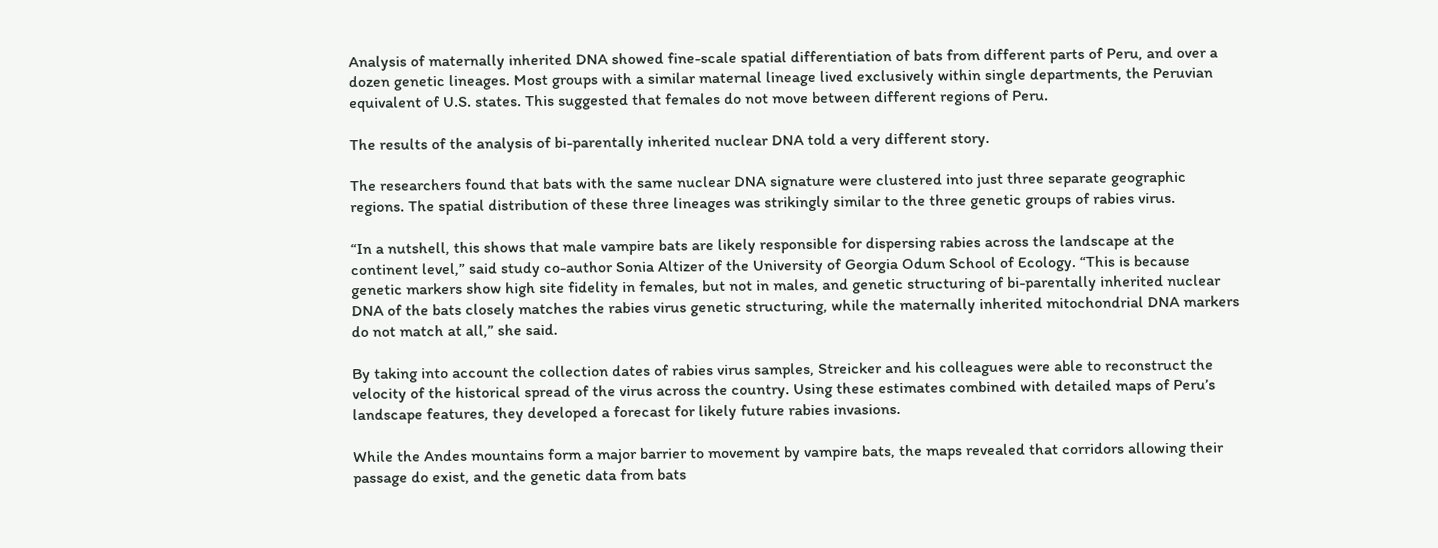Analysis of maternally inherited DNA showed fine-scale spatial differentiation of bats from different parts of Peru, and over a dozen genetic lineages. Most groups with a similar maternal lineage lived exclusively within single departments, the Peruvian equivalent of U.S. states. This suggested that females do not move between different regions of Peru.

The results of the analysis of bi-parentally inherited nuclear DNA told a very different story.

The researchers found that bats with the same nuclear DNA signature were clustered into just three separate geographic regions. The spatial distribution of these three lineages was strikingly similar to the three genetic groups of rabies virus.

“In a nutshell, this shows that male vampire bats are likely responsible for dispersing rabies across the landscape at the continent level,” said study co-author Sonia Altizer of the University of Georgia Odum School of Ecology. “This is because genetic markers show high site fidelity in females, but not in males, and genetic structuring of bi-parentally inherited nuclear DNA of the bats closely matches the rabies virus genetic structuring, while the maternally inherited mitochondrial DNA markers do not match at all,” she said.

By taking into account the collection dates of rabies virus samples, Streicker and his colleagues were able to reconstruct the velocity of the historical spread of the virus across the country. Using these estimates combined with detailed maps of Peru’s landscape features, they developed a forecast for likely future rabies invasions.

While the Andes mountains form a major barrier to movement by vampire bats, the maps revealed that corridors allowing their passage do exist, and the genetic data from bats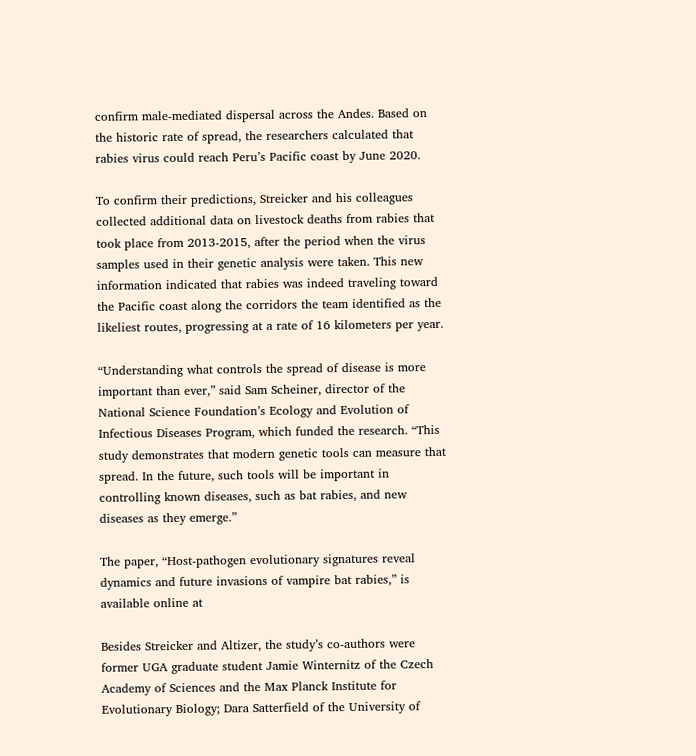confirm male-mediated dispersal across the Andes. Based on the historic rate of spread, the researchers calculated that rabies virus could reach Peru’s Pacific coast by June 2020.

To confirm their predictions, Streicker and his colleagues collected additional data on livestock deaths from rabies that took place from 2013-2015, after the period when the virus samples used in their genetic analysis were taken. This new information indicated that rabies was indeed traveling toward the Pacific coast along the corridors the team identified as the likeliest routes, progressing at a rate of 16 kilometers per year.

“Understanding what controls the spread of disease is more important than ever,” said Sam Scheiner, director of the National Science Foundation’s Ecology and Evolution of Infectious Diseases Program, which funded the research. “This study demonstrates that modern genetic tools can measure that spread. In the future, such tools will be important in controlling known diseases, such as bat rabies, and new diseases as they emerge.”

The paper, “Host-pathogen evolutionary signatures reveal dynamics and future invasions of vampire bat rabies,” is available online at

Besides Streicker and Altizer, the study’s co-authors were former UGA graduate student Jamie Winternitz of the Czech Academy of Sciences and the Max Planck Institute for Evolutionary Biology; Dara Satterfield of the University of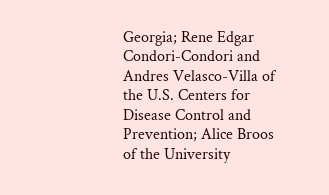Georgia; Rene Edgar Condori-Condori and Andres Velasco-Villa of the U.S. Centers for Disease Control and Prevention; Alice Broos of the University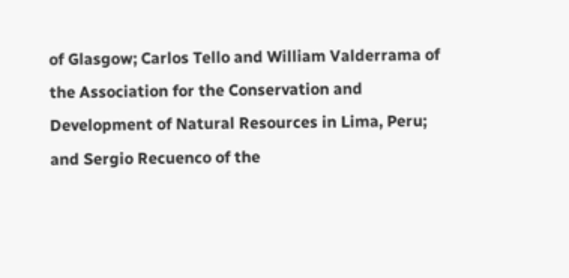of Glasgow; Carlos Tello and William Valderrama of the Association for the Conservation and Development of Natural Resources in Lima, Peru; and Sergio Recuenco of the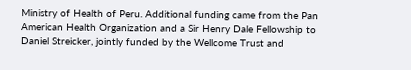Ministry of Health of Peru. Additional funding came from the Pan American Health Organization and a Sir Henry Dale Fellowship to Daniel Streicker, jointly funded by the Wellcome Trust and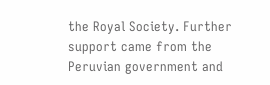the Royal Society. Further support came from the Peruvian government and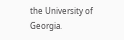the University of Georgia.